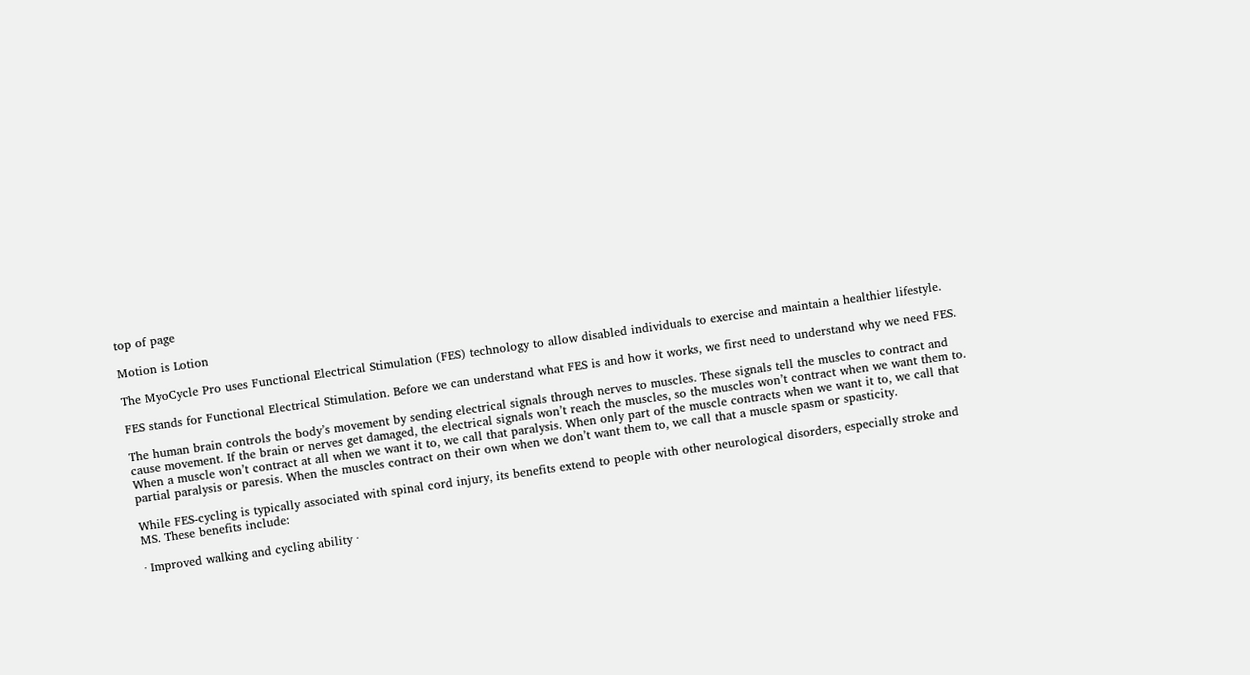top of page

Motion is Lotion

The MyoCycle Pro uses Functional Electrical Stimulation (FES) technology to allow disabled individuals to exercise and maintain a healthier lifestyle.

FES stands for Functional Electrical Stimulation. Before we can understand what FES is and how it works, we first need to understand why we need FES.

The human brain controls the body’s movement by sending electrical signals through nerves to muscles. These signals tell the muscles to contract and cause movement. If the brain or nerves get damaged, the electrical signals won’t reach the muscles, so the muscles won’t contract when we want them to. When a muscle won’t contract at all when we want it to, we call that paralysis. When only part of the muscle contracts when we want it to, we call that partial paralysis or paresis. When the muscles contract on their own when we don’t want them to, we call that a muscle spasm or spasticity.

While FES-cycling is typically associated with spinal cord injury, its benefits extend to people with other neurological disorders, especially stroke and MS. These benefits include:

· Improved walking and cycling ability ·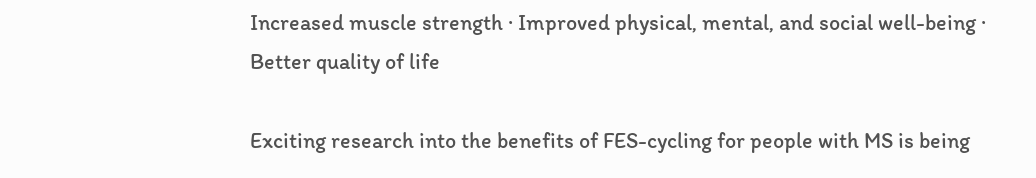Increased muscle strength · Improved physical, mental, and social well-being · Better quality of life

Exciting research into the benefits of FES-cycling for people with MS is being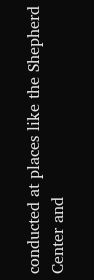conducted at places like the Shepherd Center and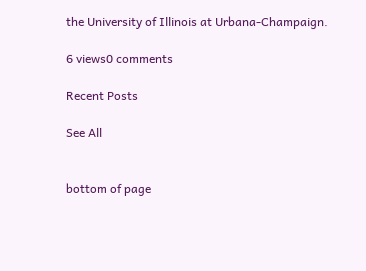the University of Illinois at Urbana-Champaign.

6 views0 comments

Recent Posts

See All


bottom of page